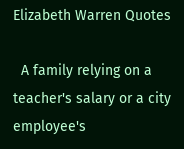Elizabeth Warren Quotes

  A family relying on a teacher's salary or a city employee's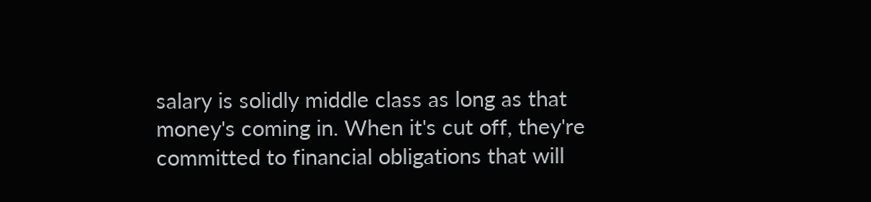salary is solidly middle class as long as that money's coming in. When it's cut off, they're committed to financial obligations that will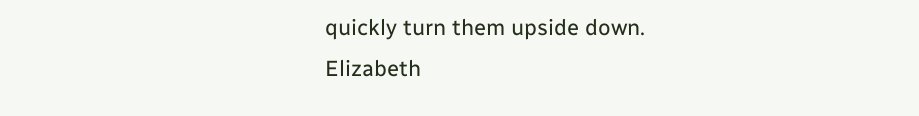quickly turn them upside down.
Elizabeth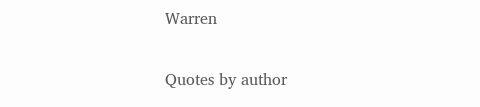Warren

Quotes by author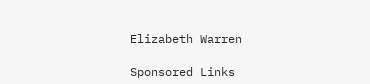Elizabeth Warren

Sponsored Links